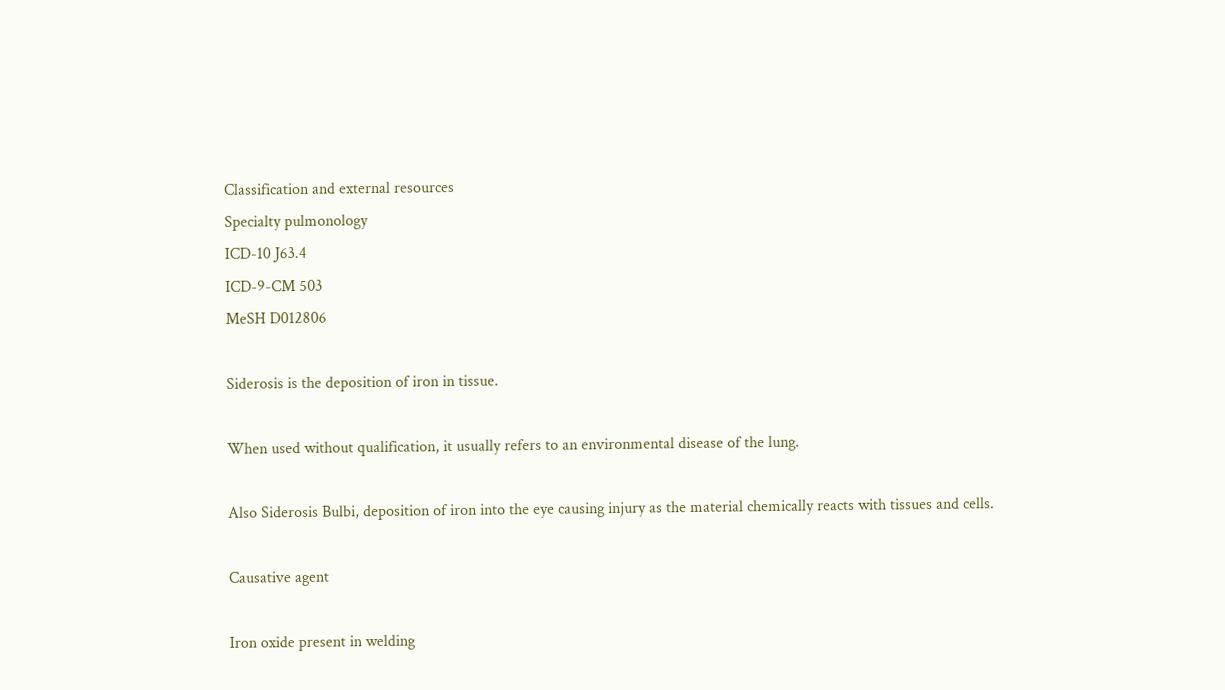Classification and external resources
Specialty pulmonology
ICD-10 J63.4
ICD-9-CM 503
MeSH D012806

Siderosis is the deposition of iron in tissue.

When used without qualification, it usually refers to an environmental disease of the lung.

Also Siderosis Bulbi, deposition of iron into the eye causing injury as the material chemically reacts with tissues and cells.

Causative agent

Iron oxide present in welding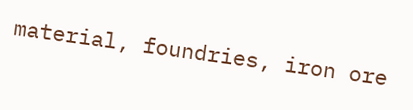material, foundries, iron ore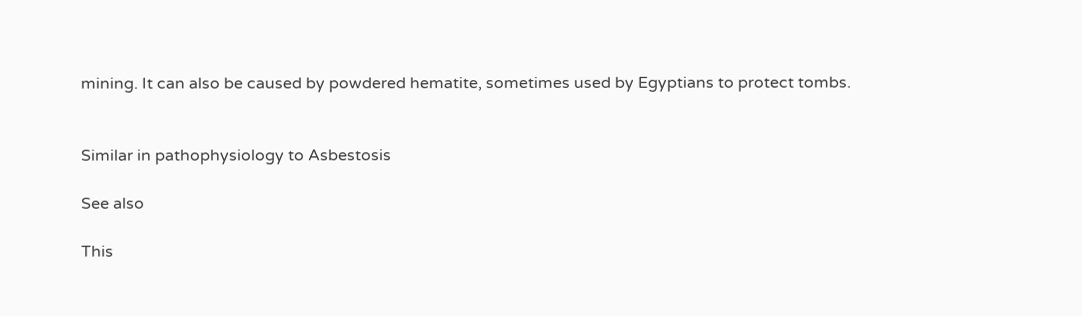mining. It can also be caused by powdered hematite, sometimes used by Egyptians to protect tombs.


Similar in pathophysiology to Asbestosis

See also

This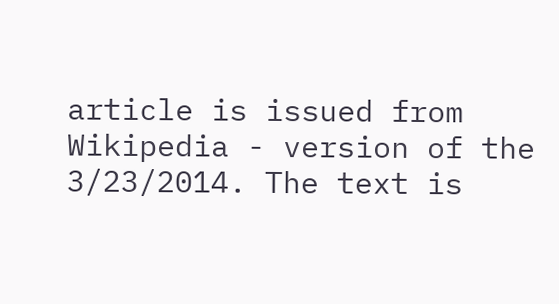article is issued from Wikipedia - version of the 3/23/2014. The text is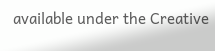available under the Creative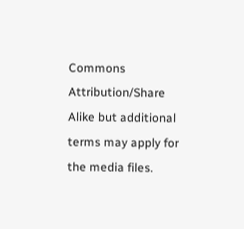Commons Attribution/Share Alike but additional terms may apply for the media files.